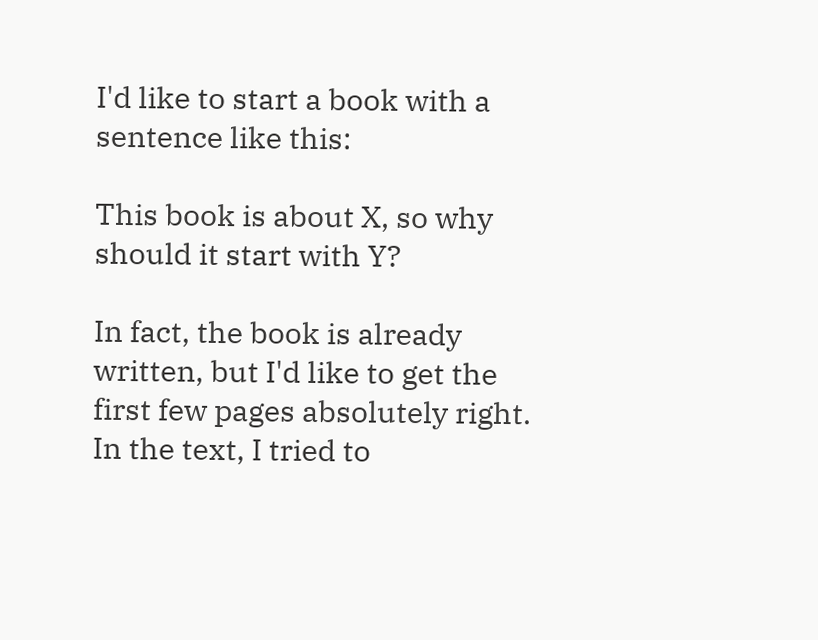I'd like to start a book with a sentence like this:

This book is about X, so why should it start with Y?

In fact, the book is already written, but I'd like to get the first few pages absolutely right. In the text, I tried to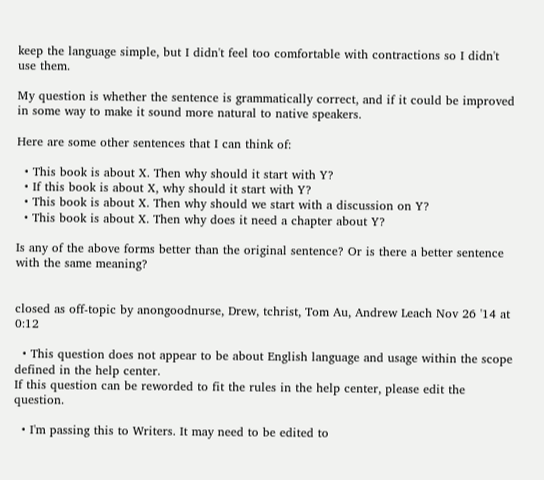keep the language simple, but I didn't feel too comfortable with contractions so I didn't use them.

My question is whether the sentence is grammatically correct, and if it could be improved in some way to make it sound more natural to native speakers.

Here are some other sentences that I can think of:

  • This book is about X. Then why should it start with Y?
  • If this book is about X, why should it start with Y?
  • This book is about X. Then why should we start with a discussion on Y?
  • This book is about X. Then why does it need a chapter about Y?

Is any of the above forms better than the original sentence? Or is there a better sentence with the same meaning?


closed as off-topic by anongoodnurse, Drew, tchrist, Tom Au, Andrew Leach Nov 26 '14 at 0:12

  • This question does not appear to be about English language and usage within the scope defined in the help center.
If this question can be reworded to fit the rules in the help center, please edit the question.

  • I'm passing this to Writers. It may need to be edited to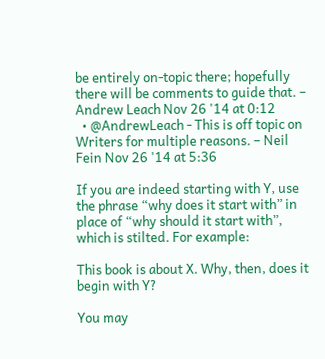be entirely on-topic there; hopefully there will be comments to guide that. – Andrew Leach Nov 26 '14 at 0:12
  • @AndrewLeach - This is off topic on Writers for multiple reasons. – Neil Fein Nov 26 '14 at 5:36

If you are indeed starting with Y, use the phrase “why does it start with” in place of “why should it start with”, which is stilted. For example:

This book is about X. Why, then, does it begin with Y?

You may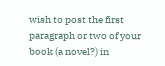wish to post the first paragraph or two of your book (a novel?) in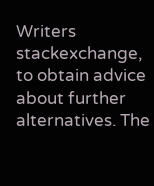Writers stackexchange, to obtain advice about further alternatives. The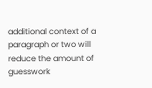additional context of a paragraph or two will reduce the amount of guesswork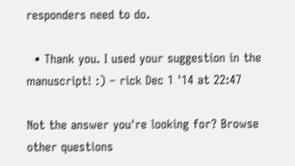responders need to do.

  • Thank you. I used your suggestion in the manuscript! :) – rick Dec 1 '14 at 22:47

Not the answer you're looking for? Browse other questions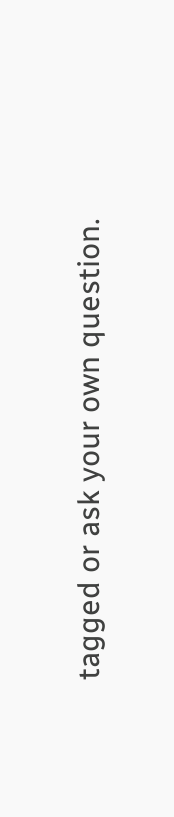tagged or ask your own question.